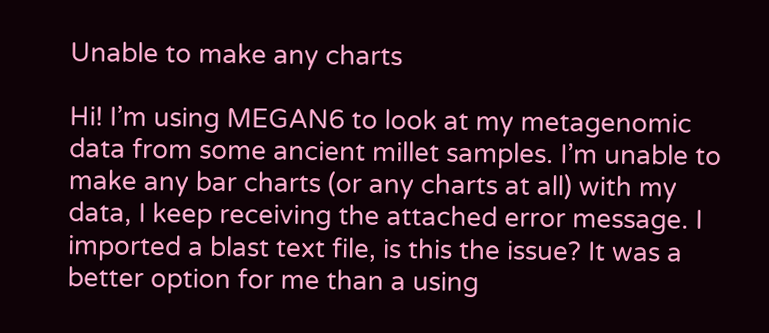Unable to make any charts

Hi! I’m using MEGAN6 to look at my metagenomic data from some ancient millet samples. I’m unable to make any bar charts (or any charts at all) with my data, I keep receiving the attached error message. I imported a blast text file, is this the issue? It was a better option for me than a using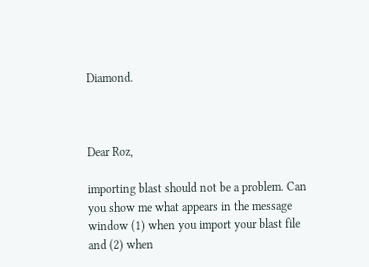Diamond.



Dear Roz,

importing blast should not be a problem. Can you show me what appears in the message window (1) when you import your blast file and (2) when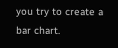you try to create a bar chart.